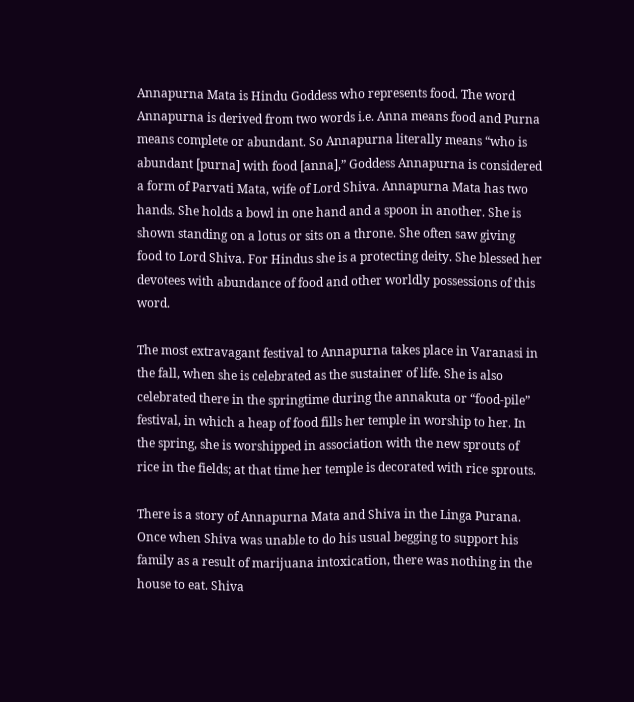Annapurna Mata is Hindu Goddess who represents food. The word Annapurna is derived from two words i.e. Anna means food and Purna means complete or abundant. So Annapurna literally means “who is abundant [purna] with food [anna],” Goddess Annapurna is considered a form of Parvati Mata, wife of Lord Shiva. Annapurna Mata has two hands. She holds a bowl in one hand and a spoon in another. She is shown standing on a lotus or sits on a throne. She often saw giving food to Lord Shiva. For Hindus she is a protecting deity. She blessed her devotees with abundance of food and other worldly possessions of this word.

The most extravagant festival to Annapurna takes place in Varanasi in the fall, when she is celebrated as the sustainer of life. She is also celebrated there in the springtime during the annakuta or “food-pile” festival, in which a heap of food fills her temple in worship to her. In the spring, she is worshipped in association with the new sprouts of rice in the fields; at that time her temple is decorated with rice sprouts.

There is a story of Annapurna Mata and Shiva in the Linga Purana.  Once when Shiva was unable to do his usual begging to support his family as a result of marijuana intoxication, there was nothing in the house to eat. Shiva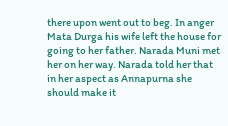there upon went out to beg. In anger  Mata Durga his wife left the house for going to her father. Narada Muni met her on her way. Narada told her that in her aspect as Annapurna she should make it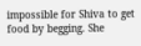impossible for Shiva to get food by begging. She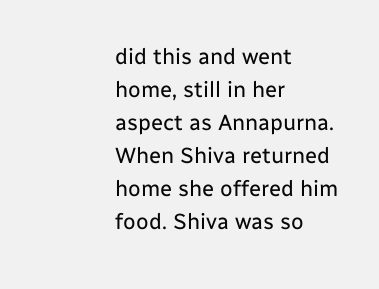did this and went home, still in her aspect as Annapurna. When Shiva returned home she offered him food. Shiva was so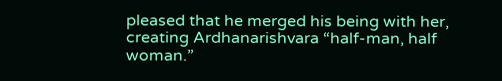pleased that he merged his being with her, creating Ardhanarishvara “half-man, half woman.”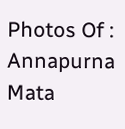Photos Of : Annapurna Mata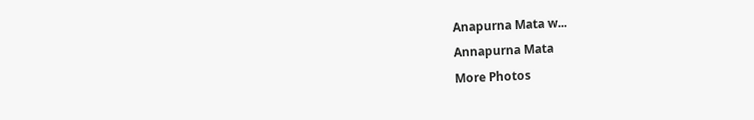Anapurna Mata w...
Annapurna Mata
More Photos